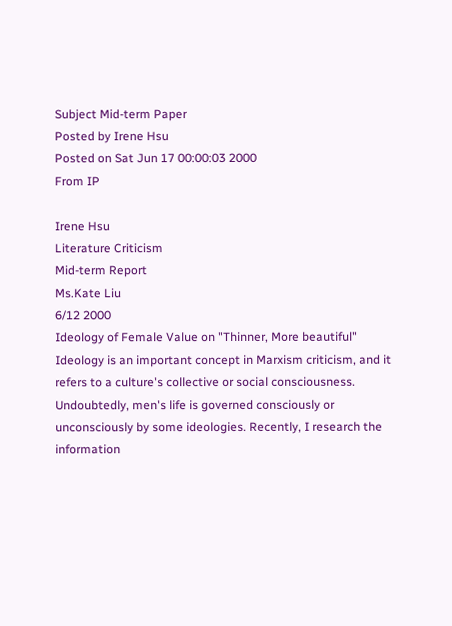Subject Mid-term Paper
Posted by Irene Hsu
Posted on Sat Jun 17 00:00:03 2000
From IP

Irene Hsu
Literature Criticism
Mid-term Report
Ms.Kate Liu
6/12 2000
Ideology of Female Value on "Thinner, More beautiful"
Ideology is an important concept in Marxism criticism, and it refers to a culture's collective or social consciousness. Undoubtedly, men's life is governed consciously or unconsciously by some ideologies. Recently, I research the information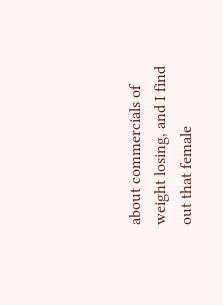about commercials of weight losing, and I find out that female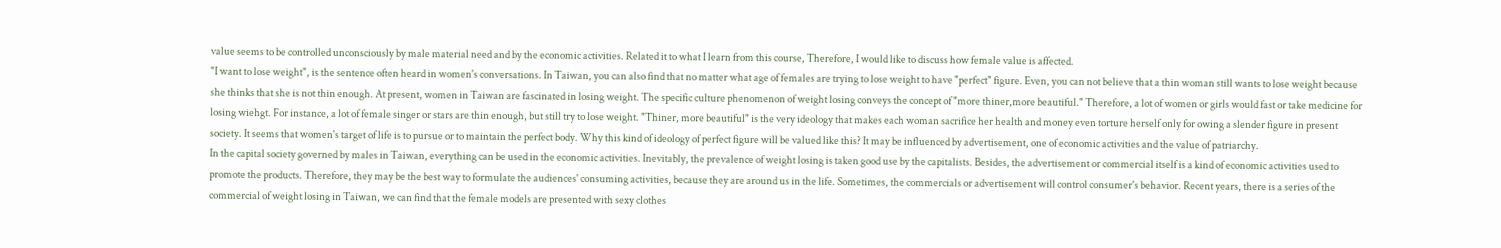value seems to be controlled unconsciously by male material need and by the economic activities. Related it to what I learn from this course, Therefore, I would like to discuss how female value is affected.
"I want to lose weight", is the sentence often heard in women's conversations. In Taiwan, you can also find that no matter what age of females are trying to lose weight to have "perfect" figure. Even, you can not believe that a thin woman still wants to lose weight because she thinks that she is not thin enough. At present, women in Taiwan are fascinated in losing weight. The specific culture phenomenon of weight losing conveys the concept of "more thiner,more beautiful." Therefore, a lot of women or girls would fast or take medicine for losing wiehgt. For instance, a lot of female singer or stars are thin enough, but still try to lose weight. "Thiner, more beautiful" is the very ideology that makes each woman sacrifice her health and money even torture herself only for owing a slender figure in present society. It seems that women's target of life is to pursue or to maintain the perfect body. Why this kind of ideology of perfect figure will be valued like this? It may be influenced by advertisement, one of economic activities and the value of patriarchy.
In the capital society governed by males in Taiwan, everything can be used in the economic activities. Inevitably, the prevalence of weight losing is taken good use by the capitalists. Besides, the advertisement or commercial itself is a kind of economic activities used to promote the products. Therefore, they may be the best way to formulate the audiences' consuming activities, because they are around us in the life. Sometimes, the commercials or advertisement will control consumer's behavior. Recent years, there is a series of the commercial of weight losing in Taiwan, we can find that the female models are presented with sexy clothes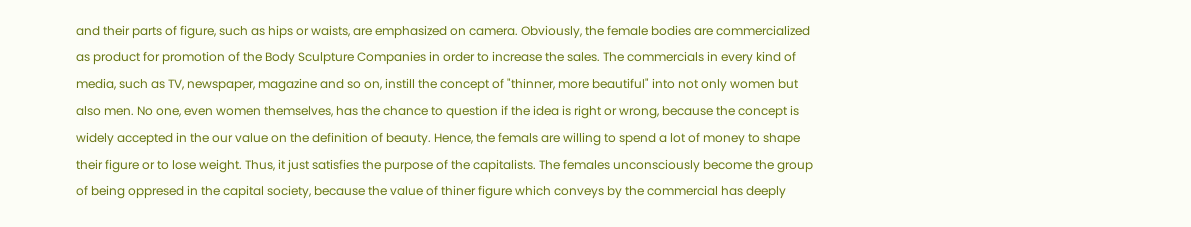and their parts of figure, such as hips or waists, are emphasized on camera. Obviously, the female bodies are commercialized as product for promotion of the Body Sculpture Companies in order to increase the sales. The commercials in every kind of media, such as TV, newspaper, magazine and so on, instill the concept of "thinner, more beautiful" into not only women but also men. No one, even women themselves, has the chance to question if the idea is right or wrong, because the concept is widely accepted in the our value on the definition of beauty. Hence, the femals are willing to spend a lot of money to shape their figure or to lose weight. Thus, it just satisfies the purpose of the capitalists. The females unconsciously become the group of being oppresed in the capital society, because the value of thiner figure which conveys by the commercial has deeply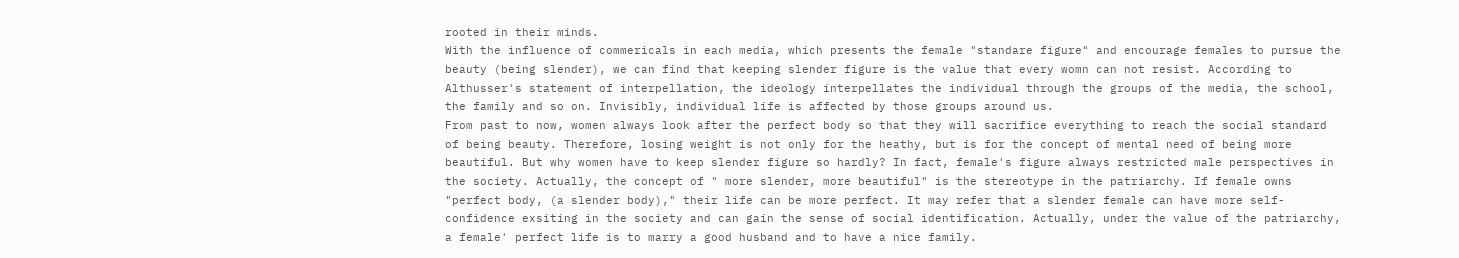rooted in their minds.
With the influence of commericals in each media, which presents the female "standare figure" and encourage females to pursue the beauty (being slender), we can find that keeping slender figure is the value that every womn can not resist. According to Althusser's statement of interpellation, the ideology interpellates the individual through the groups of the media, the school, the family and so on. Invisibly, individual life is affected by those groups around us.
From past to now, women always look after the perfect body so that they will sacrifice everything to reach the social standard of being beauty. Therefore, losing weight is not only for the heathy, but is for the concept of mental need of being more beautiful. But why women have to keep slender figure so hardly? In fact, female's figure always restricted male perspectives in the society. Actually, the concept of " more slender, more beautiful" is the stereotype in the patriarchy. If female owns "perfect body, (a slender body)," their life can be more perfect. It may refer that a slender female can have more self-confidence exsiting in the society and can gain the sense of social identification. Actually, under the value of the patriarchy, a female' perfect life is to marry a good husband and to have a nice family.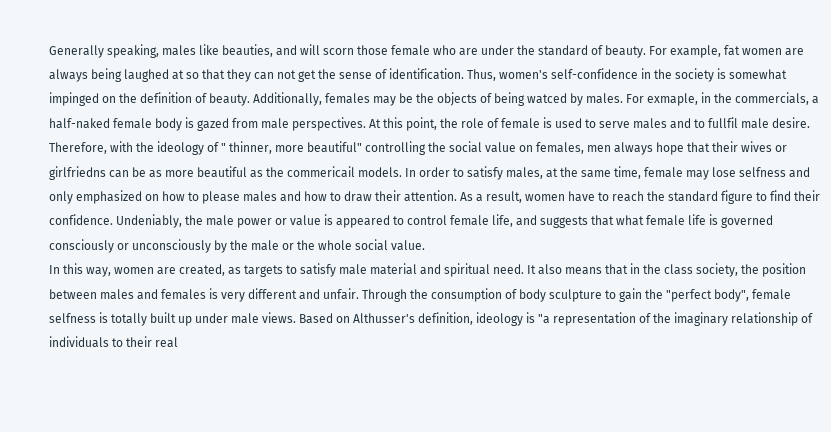Generally speaking, males like beauties, and will scorn those female who are under the standard of beauty. For example, fat women are always being laughed at so that they can not get the sense of identification. Thus, women's self-confidence in the society is somewhat impinged on the definition of beauty. Additionally, females may be the objects of being watced by males. For exmaple, in the commercials, a half-naked female body is gazed from male perspectives. At this point, the role of female is used to serve males and to fullfil male desire. Therefore, with the ideology of " thinner, more beautiful" controlling the social value on females, men always hope that their wives or girlfriedns can be as more beautiful as the commericail models. In order to satisfy males, at the same time, female may lose selfness and only emphasized on how to please males and how to draw their attention. As a result, women have to reach the standard figure to find their confidence. Undeniably, the male power or value is appeared to control female life, and suggests that what female life is governed consciously or unconsciously by the male or the whole social value.
In this way, women are created, as targets to satisfy male material and spiritual need. It also means that in the class society, the position between males and females is very different and unfair. Through the consumption of body sculpture to gain the "perfect body", female selfness is totally built up under male views. Based on Althusser's definition, ideology is "a representation of the imaginary relationship of individuals to their real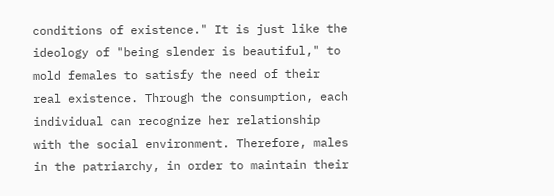conditions of existence." It is just like the ideology of "being slender is beautiful," to mold females to satisfy the need of their real existence. Through the consumption, each individual can recognize her relationship with the social environment. Therefore, males in the patriarchy, in order to maintain their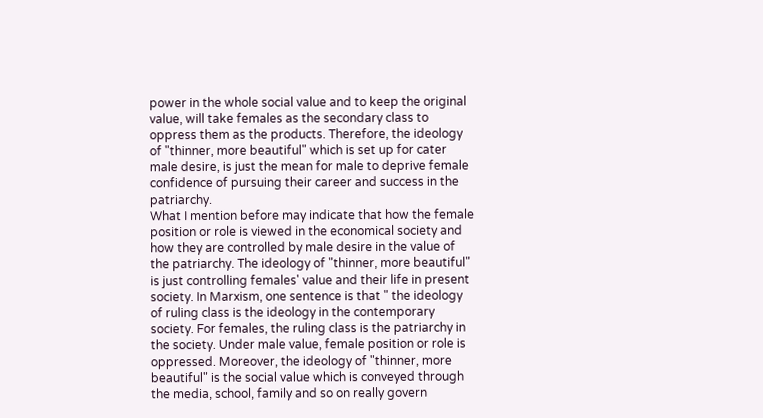power in the whole social value and to keep the original value, will take females as the secondary class to oppress them as the products. Therefore, the ideology of "thinner, more beautiful" which is set up for cater male desire, is just the mean for male to deprive female confidence of pursuing their career and success in the patriarchy.
What I mention before may indicate that how the female position or role is viewed in the economical society and how they are controlled by male desire in the value of the patriarchy. The ideology of "thinner, more beautiful" is just controlling females' value and their life in present society. In Marxism, one sentence is that " the ideology of ruling class is the ideology in the contemporary society. For females, the ruling class is the patriarchy in the society. Under male value, female position or role is oppressed. Moreover, the ideology of "thinner, more beautiful" is the social value which is conveyed through the media, school, family and so on really govern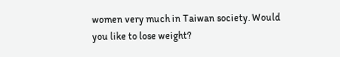women very much in Taiwan society. Would you like to lose weight?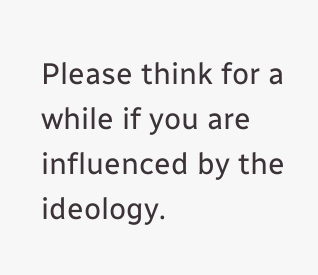Please think for a while if you are influenced by the ideology.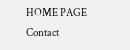HOME PAGE             Contact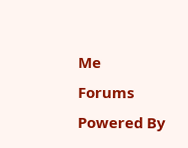Me
Forums Powered By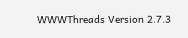WWWThreads Version 2.7.3